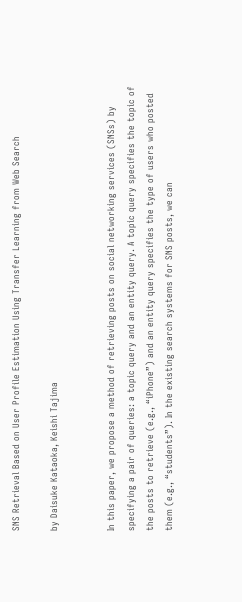SNS Retrieval Based on User Profile Estimation Using Transfer Learning from Web Search

by Daisuke Kataoka, Keishi Tajima


In this paper, we propose a method of retrieving posts on social networking services (SNSs) by specifying a pair of queries: a topic query and an entity query. A topic query specifies the topic of the posts to retrieve (e.g., “iPhone”) and an entity query specifies the type of users who posted them (e.g., “students”). In the existing search systems for SNS posts, we can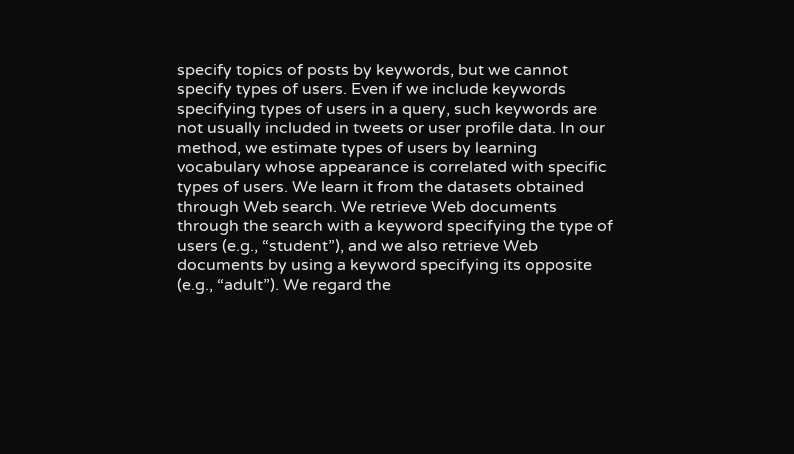specify topics of posts by keywords, but we cannot specify types of users. Even if we include keywords specifying types of users in a query, such keywords are not usually included in tweets or user profile data. In our method, we estimate types of users by learning vocabulary whose appearance is correlated with specific types of users. We learn it from the datasets obtained through Web search. We retrieve Web documents through the search with a keyword specifying the type of users (e.g., “student”), and we also retrieve Web documents by using a keyword specifying its opposite (e.g., “adult”). We regard the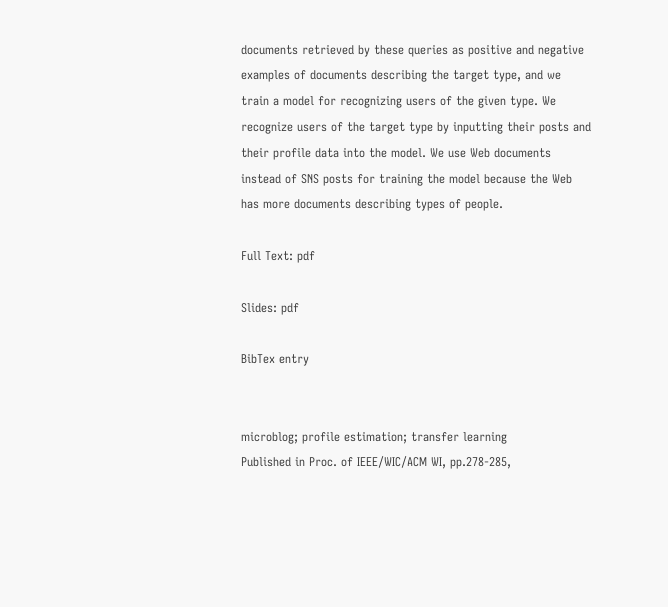documents retrieved by these queries as positive and negative examples of documents describing the target type, and we train a model for recognizing users of the given type. We recognize users of the target type by inputting their posts and their profile data into the model. We use Web documents instead of SNS posts for training the model because the Web has more documents describing types of people.

Full Text: pdf

Slides: pdf

BibTex entry


microblog; profile estimation; transfer learning
Published in Proc. of IEEE/WIC/ACM WI, pp.278-285,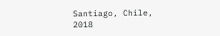Santiago, Chile, 2018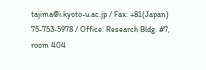tajima@i.kyoto-u.ac.jp / Fax: +81(Japan) 75-753-5978 / Office: Research Bldg. #7, room 404